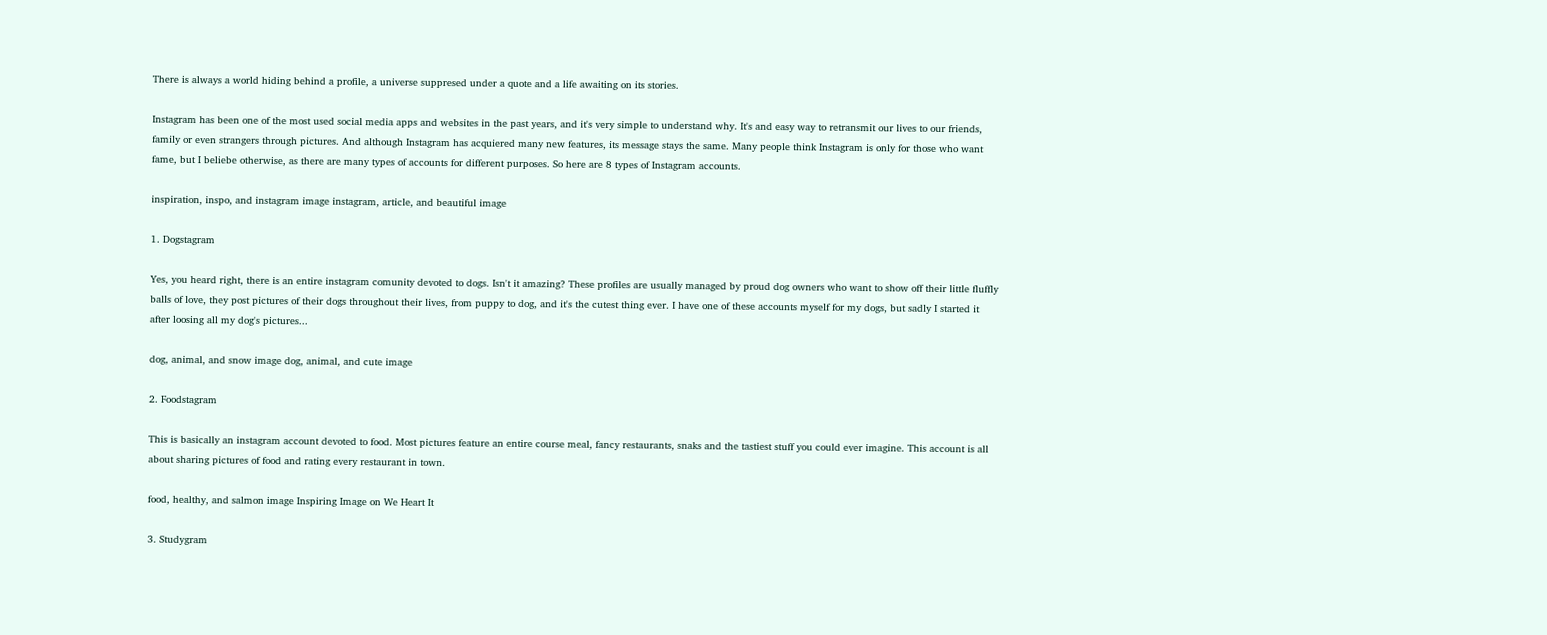There is always a world hiding behind a profile, a universe suppresed under a quote and a life awaiting on its stories.

Instagram has been one of the most used social media apps and websites in the past years, and it's very simple to understand why. It's and easy way to retransmit our lives to our friends, family or even strangers through pictures. And although Instagram has acquiered many new features, its message stays the same. Many people think Instagram is only for those who want fame, but I beliebe otherwise, as there are many types of accounts for different purposes. So here are 8 types of Instagram accounts.

inspiration, inspo, and instagram image instagram, article, and beautiful image

1. Dogstagram

Yes, you heard right, there is an entire instagram comunity devoted to dogs. Isn't it amazing? These profiles are usually managed by proud dog owners who want to show off their little fluffly balls of love, they post pictures of their dogs throughout their lives, from puppy to dog, and it's the cutest thing ever. I have one of these accounts myself for my dogs, but sadly I started it after loosing all my dog's pictures...

dog, animal, and snow image dog, animal, and cute image

2. Foodstagram

This is basically an instagram account devoted to food. Most pictures feature an entire course meal, fancy restaurants, snaks and the tastiest stuff you could ever imagine. This account is all about sharing pictures of food and rating every restaurant in town.

food, healthy, and salmon image Inspiring Image on We Heart It

3. Studygram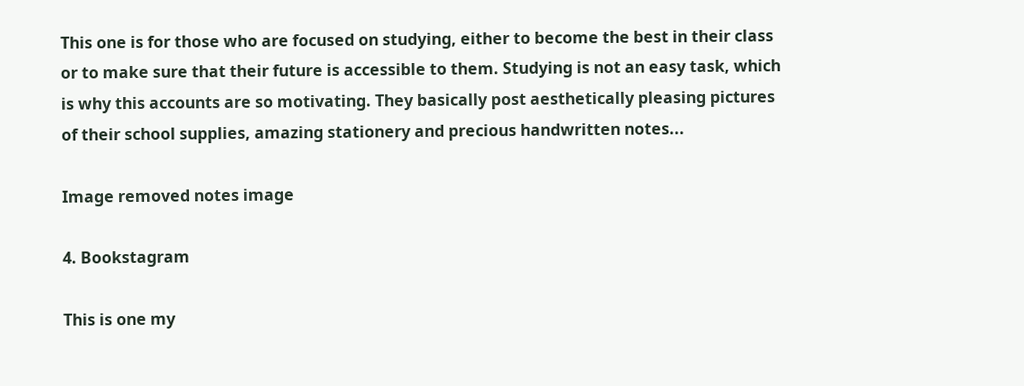This one is for those who are focused on studying, either to become the best in their class or to make sure that their future is accessible to them. Studying is not an easy task, which is why this accounts are so motivating. They basically post aesthetically pleasing pictures of their school supplies, amazing stationery and precious handwritten notes...

Image removed notes image

4. Bookstagram

This is one my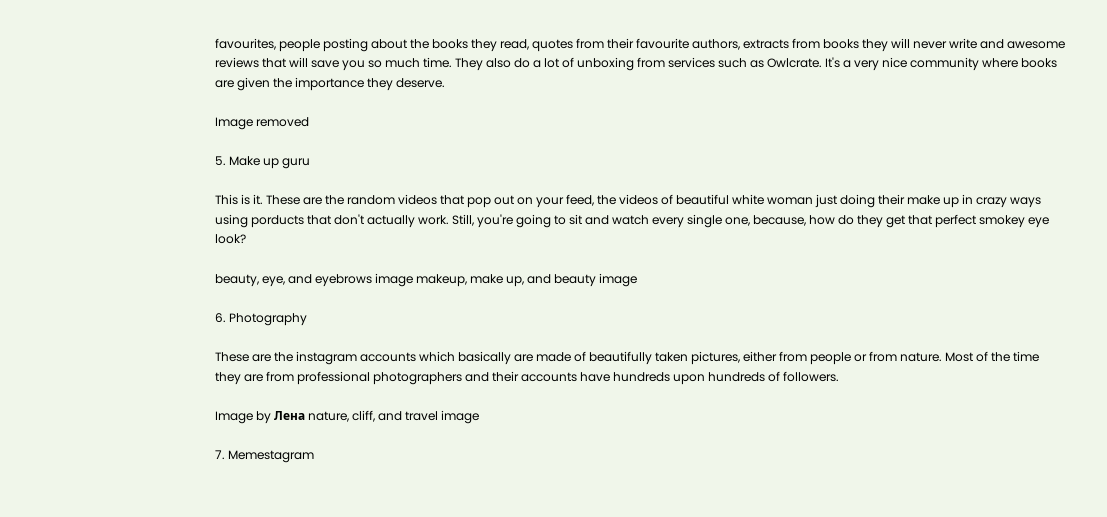favourites, people posting about the books they read, quotes from their favourite authors, extracts from books they will never write and awesome reviews that will save you so much time. They also do a lot of unboxing from services such as Owlcrate. It's a very nice community where books are given the importance they deserve.

Image removed

5. Make up guru

This is it. These are the random videos that pop out on your feed, the videos of beautiful white woman just doing their make up in crazy ways using porducts that don't actually work. Still, you're going to sit and watch every single one, because, how do they get that perfect smokey eye look?

beauty, eye, and eyebrows image makeup, make up, and beauty image

6. Photography

These are the instagram accounts which basically are made of beautifully taken pictures, either from people or from nature. Most of the time they are from professional photographers and their accounts have hundreds upon hundreds of followers.

Image by Лена nature, cliff, and travel image

7. Memestagram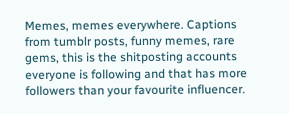Memes, memes everywhere. Captions from tumblr posts, funny memes, rare gems, this is the shitposting accounts everyone is following and that has more followers than your favourite influencer.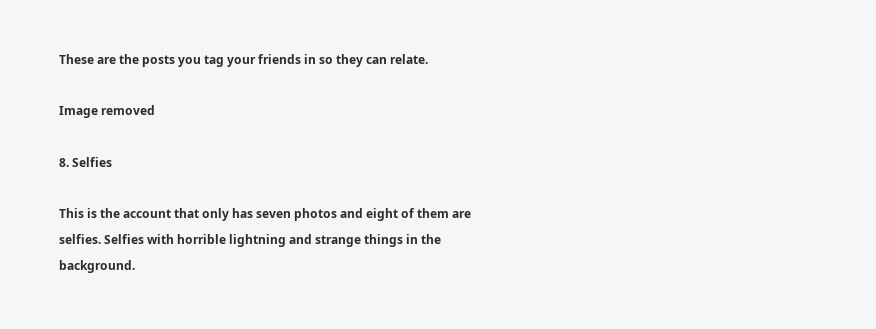These are the posts you tag your friends in so they can relate.

Image removed

8. Selfies

This is the account that only has seven photos and eight of them are selfies. Selfies with horrible lightning and strange things in the background.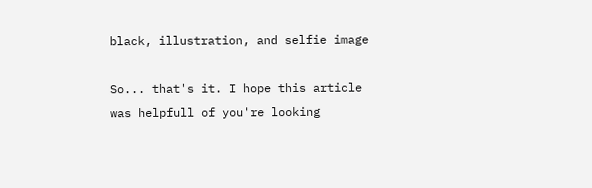black, illustration, and selfie image

So... that's it. I hope this article was helpfull of you're looking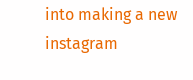into making a new instagram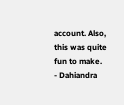account. Also, this was quite fun to make.
- Dahiandra